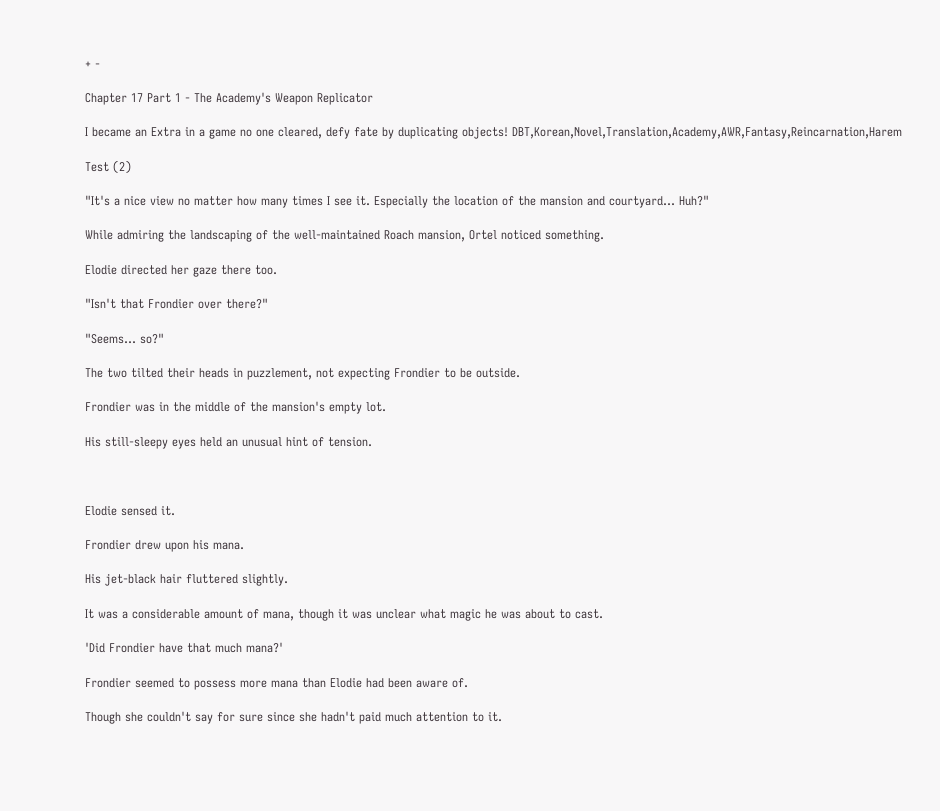+ -

Chapter 17 Part 1 - The Academy's Weapon Replicator

I became an Extra in a game no one cleared, defy fate by duplicating objects! DBT,Korean,Novel,Translation,Academy,AWR,Fantasy,Reincarnation,Harem

Test (2)

"It's a nice view no matter how many times I see it. Especially the location of the mansion and courtyard… Huh?"

While admiring the landscaping of the well-maintained Roach mansion, Ortel noticed something.

Elodie directed her gaze there too.

"Isn't that Frondier over there?"

"Seems... so?"

The two tilted their heads in puzzlement, not expecting Frondier to be outside.

Frondier was in the middle of the mansion's empty lot.

His still-sleepy eyes held an unusual hint of tension.



Elodie sensed it.

Frondier drew upon his mana.

His jet-black hair fluttered slightly.

It was a considerable amount of mana, though it was unclear what magic he was about to cast.

'Did Frondier have that much mana?'

Frondier seemed to possess more mana than Elodie had been aware of.

Though she couldn't say for sure since she hadn't paid much attention to it.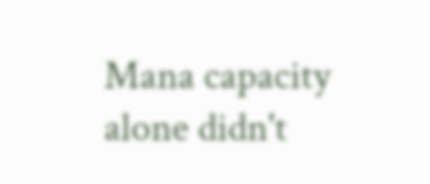Mana capacity alone didn't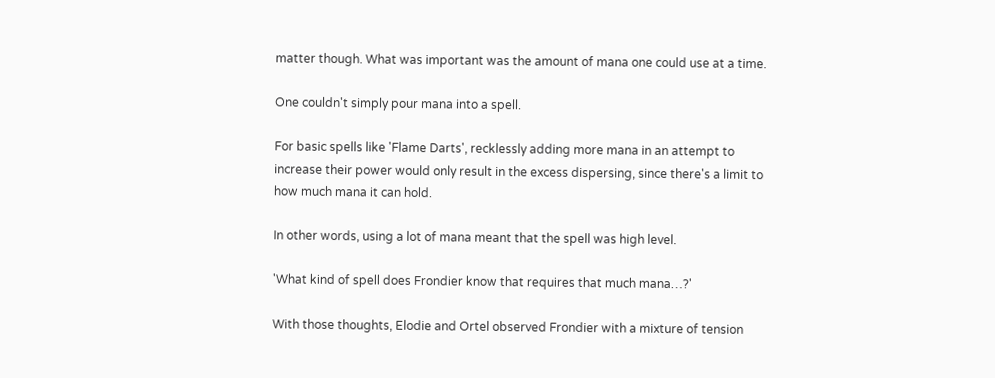matter though. What was important was the amount of mana one could use at a time.

One couldn't simply pour mana into a spell.

For basic spells like 'Flame Darts', recklessly adding more mana in an attempt to increase their power would only result in the excess dispersing, since there's a limit to how much mana it can hold.

In other words, using a lot of mana meant that the spell was high level.

'What kind of spell does Frondier know that requires that much mana…?'

With those thoughts, Elodie and Ortel observed Frondier with a mixture of tension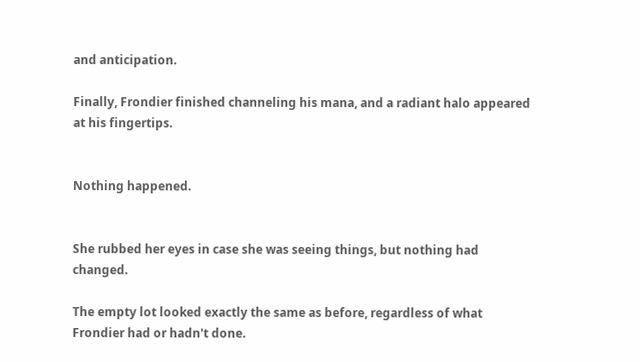and anticipation.

Finally, Frondier finished channeling his mana, and a radiant halo appeared at his fingertips.


Nothing happened.


She rubbed her eyes in case she was seeing things, but nothing had changed.

The empty lot looked exactly the same as before, regardless of what Frondier had or hadn't done.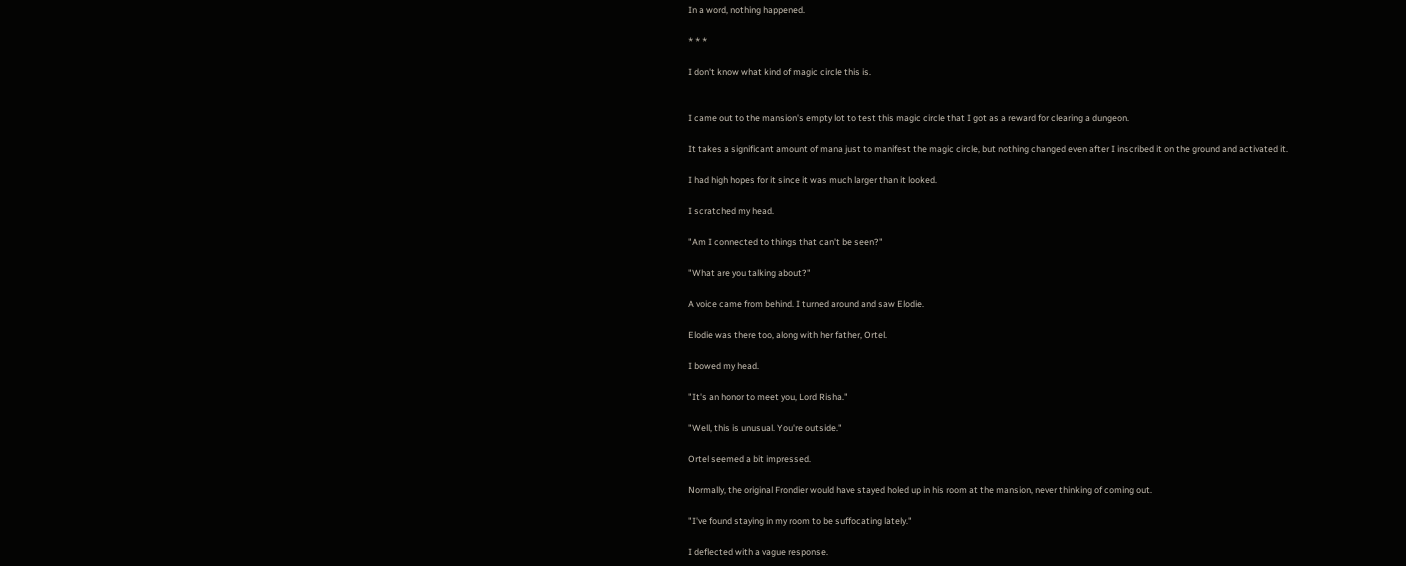In a word, nothing happened.

* * *

I don't know what kind of magic circle this is.


I came out to the mansion's empty lot to test this magic circle that I got as a reward for clearing a dungeon.

It takes a significant amount of mana just to manifest the magic circle, but nothing changed even after I inscribed it on the ground and activated it.

I had high hopes for it since it was much larger than it looked.

I scratched my head.

"Am I connected to things that can't be seen?"

"What are you talking about?"

A voice came from behind. I turned around and saw Elodie.

Elodie was there too, along with her father, Ortel.

I bowed my head.

"It's an honor to meet you, Lord Risha."

"Well, this is unusual. You're outside."

Ortel seemed a bit impressed.

Normally, the original Frondier would have stayed holed up in his room at the mansion, never thinking of coming out.

"I've found staying in my room to be suffocating lately."

I deflected with a vague response.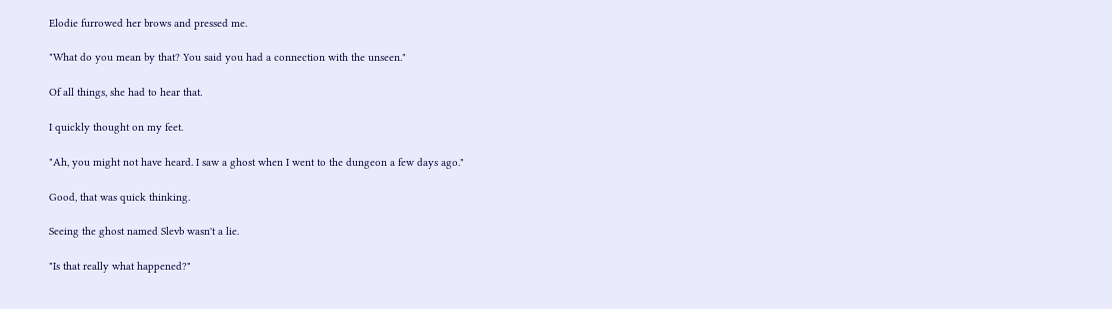Elodie furrowed her brows and pressed me.

"What do you mean by that? You said you had a connection with the unseen."

Of all things, she had to hear that.

I quickly thought on my feet.

"Ah, you might not have heard. I saw a ghost when I went to the dungeon a few days ago."

Good, that was quick thinking.

Seeing the ghost named Slevb wasn't a lie.

"Is that really what happened?"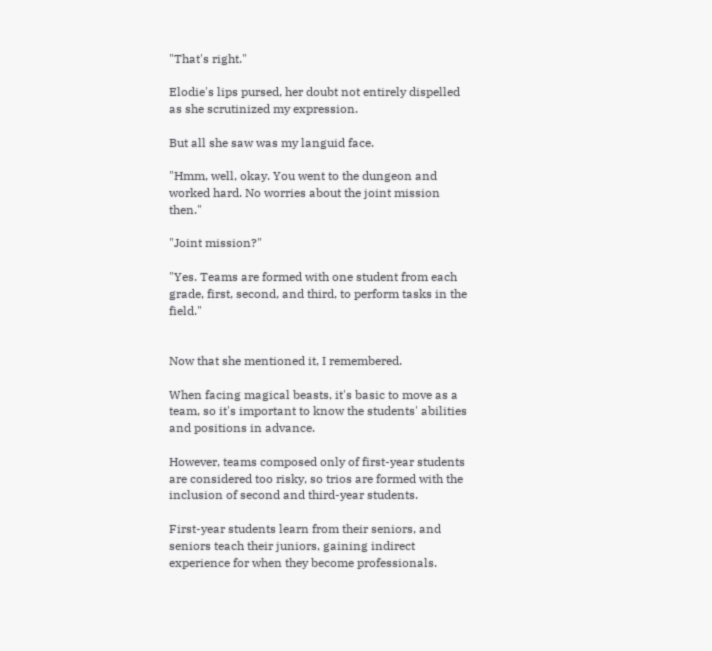"That's right."

Elodie's lips pursed, her doubt not entirely dispelled as she scrutinized my expression.

But all she saw was my languid face.

"Hmm, well, okay. You went to the dungeon and worked hard. No worries about the joint mission then."

"Joint mission?"

"Yes. Teams are formed with one student from each grade, first, second, and third, to perform tasks in the field."


Now that she mentioned it, I remembered.

When facing magical beasts, it's basic to move as a team, so it's important to know the students' abilities and positions in advance.

However, teams composed only of first-year students are considered too risky, so trios are formed with the inclusion of second and third-year students.

First-year students learn from their seniors, and seniors teach their juniors, gaining indirect experience for when they become professionals.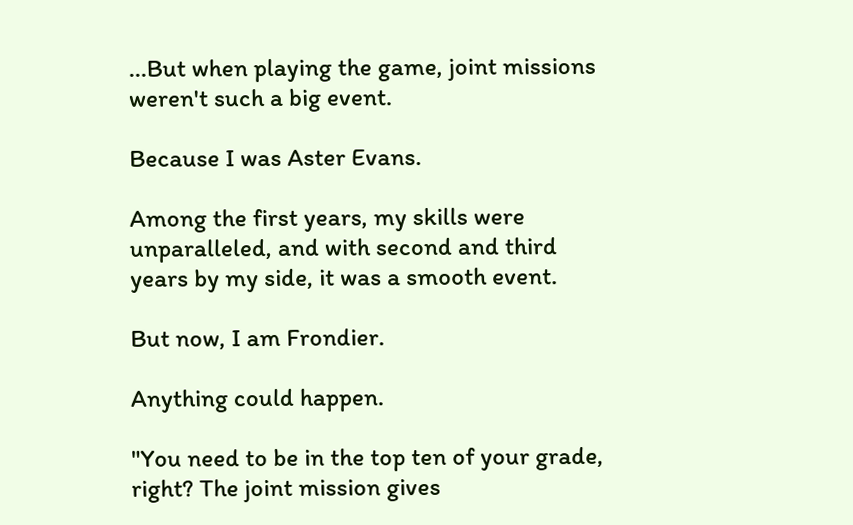...But when playing the game, joint missions weren't such a big event.

Because I was Aster Evans.

Among the first years, my skills were unparalleled, and with second and third years by my side, it was a smooth event.

But now, I am Frondier.

Anything could happen.

"You need to be in the top ten of your grade, right? The joint mission gives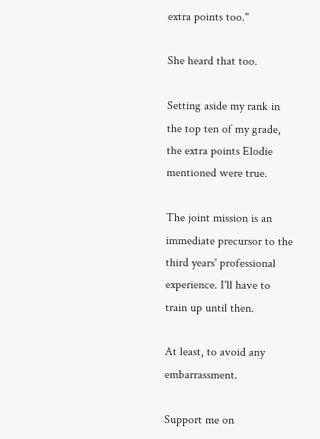extra points too."

She heard that too.

Setting aside my rank in the top ten of my grade, the extra points Elodie mentioned were true.

The joint mission is an immediate precursor to the third years' professional experience. I'll have to train up until then.

At least, to avoid any embarrassment.

Support me on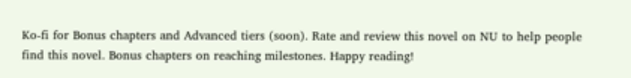Ko-fi for Bonus chapters and Advanced tiers (soon). Rate and review this novel on NU to help people find this novel. Bonus chapters on reaching milestones. Happy reading!